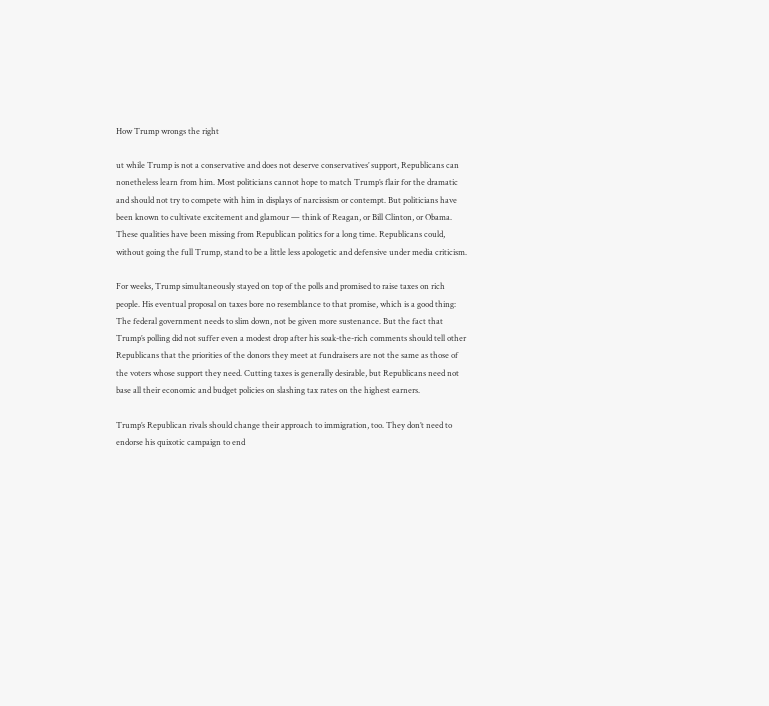How Trump wrongs the right

ut while Trump is not a conservative and does not deserve conservatives’ support, Republicans can nonetheless learn from him. Most politicians cannot hope to match Trump’s flair for the dramatic and should not try to compete with him in displays of narcissism or contempt. But politicians have been known to cultivate excitement and glamour — think of Reagan, or Bill Clinton, or Obama. These qualities have been missing from Republican politics for a long time. Republicans could, without going the full Trump, stand to be a little less apologetic and defensive under media criticism.

For weeks, Trump simultaneously stayed on top of the polls and promised to raise taxes on rich people. His eventual proposal on taxes bore no resemblance to that promise, which is a good thing: The federal government needs to slim down, not be given more sustenance. But the fact that Trump’s polling did not suffer even a modest drop after his soak-the-rich comments should tell other Republicans that the priorities of the donors they meet at fundraisers are not the same as those of the voters whose support they need. Cutting taxes is generally desirable, but Republicans need not base all their economic and budget policies on slashing tax rates on the highest earners.

Trump’s Republican rivals should change their approach to immigration, too. They don’t need to endorse his quixotic campaign to end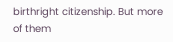birthright citizenship. But more of them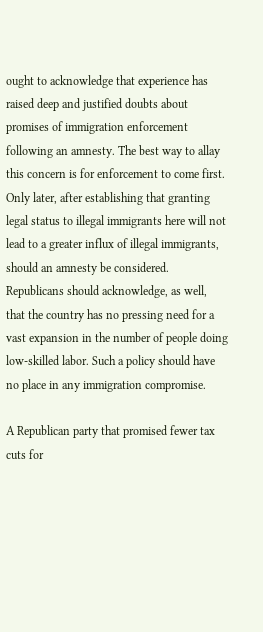ought to acknowledge that experience has raised deep and justified doubts about promises of immigration enforcement following an amnesty. The best way to allay this concern is for enforcement to come first. Only later, after establishing that granting legal status to illegal immigrants here will not lead to a greater influx of illegal immigrants, should an amnesty be considered. Republicans should acknowledge, as well, that the country has no pressing need for a vast expansion in the number of people doing low-skilled labor. Such a policy should have no place in any immigration compromise.

A Republican party that promised fewer tax cuts for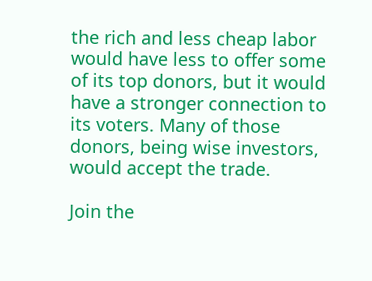the rich and less cheap labor would have less to offer some of its top donors, but it would have a stronger connection to its voters. Many of those donors, being wise investors, would accept the trade.

Join the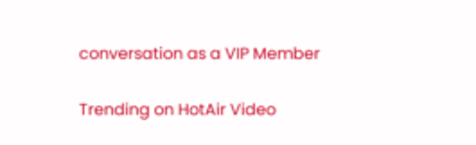conversation as a VIP Member

Trending on HotAir Video